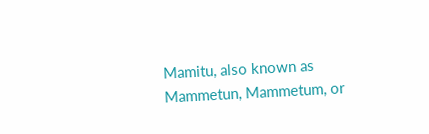Mamitu, also known as Mammetun, Mammetum, or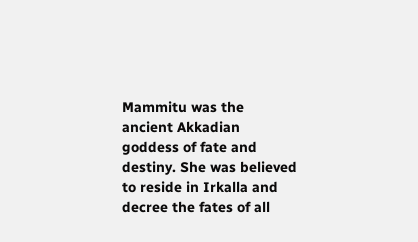Mammitu was the ancient Akkadian goddess of fate and destiny. She was believed to reside in Irkalla and decree the fates of all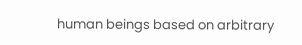human beings based on arbitrary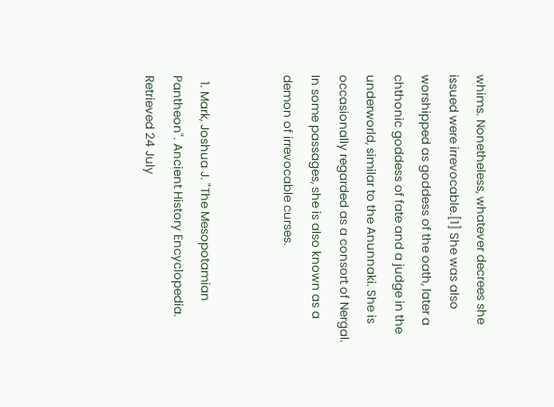whims. Nonetheless, whatever decrees she issued were irrevocable.[1] She was also worshipped as goddess of the oath, later a chthonic goddess of fate and a judge in the underworld, similar to the Anunnaki. She is occasionally regarded as a consort of Nergal. In some passages, she is also known as a demon of irrevocable curses.


  1. Mark, Joshua J. "The Mesopotamian Pantheon". Ancient History Encyclopedia. Retrieved 24 July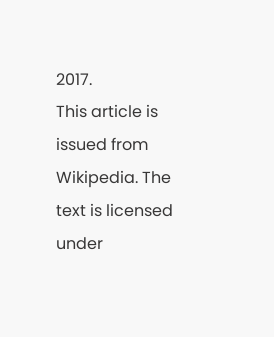2017.
This article is issued from Wikipedia. The text is licensed under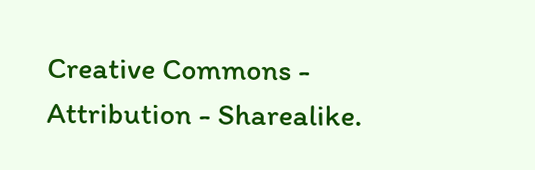Creative Commons - Attribution - Sharealike.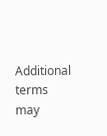Additional terms may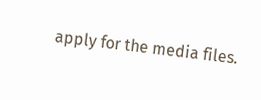apply for the media files.